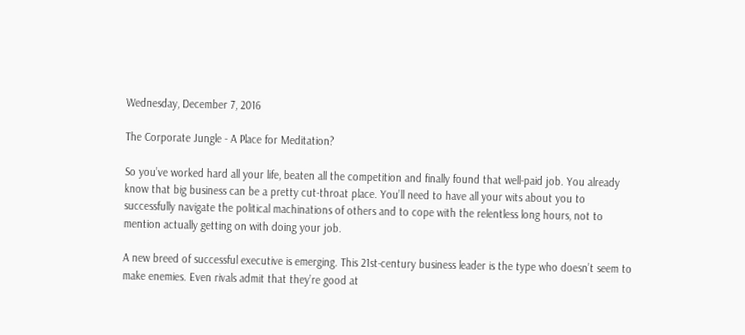Wednesday, December 7, 2016

The Corporate Jungle - A Place for Meditation?

So you’ve worked hard all your life, beaten all the competition and finally found that well-paid job. You already know that big business can be a pretty cut-throat place. You’ll need to have all your wits about you to successfully navigate the political machinations of others and to cope with the relentless long hours, not to mention actually getting on with doing your job.

A new breed of successful executive is emerging. This 21st-century business leader is the type who doesn’t seem to make enemies. Even rivals admit that they’re good at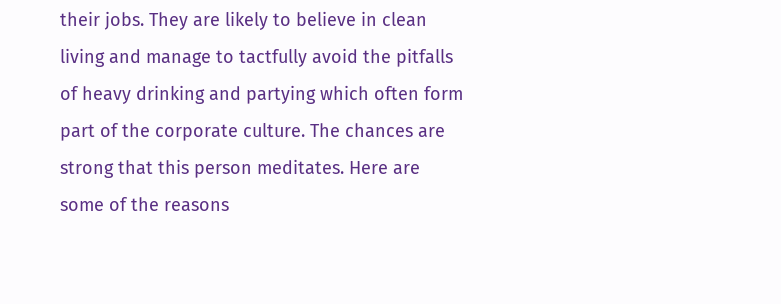their jobs. They are likely to believe in clean living and manage to tactfully avoid the pitfalls of heavy drinking and partying which often form part of the corporate culture. The chances are strong that this person meditates. Here are some of the reasons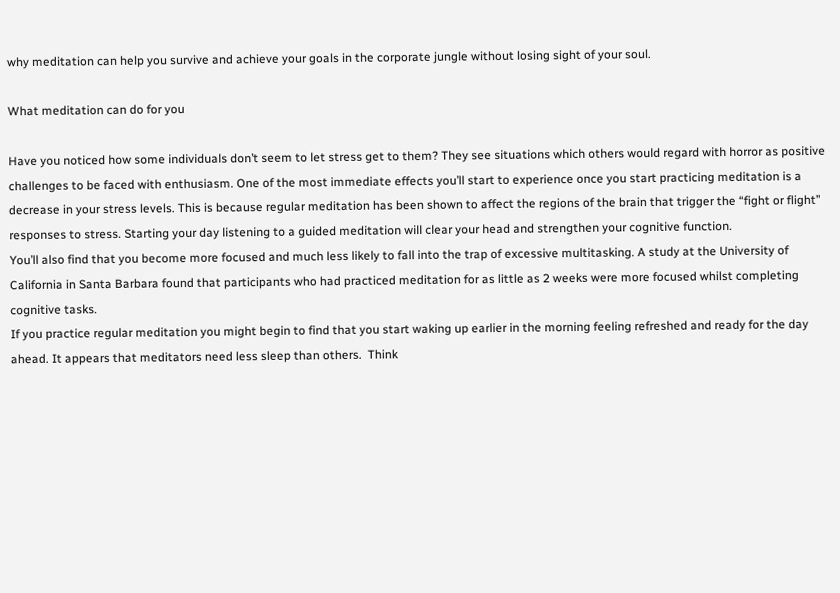why meditation can help you survive and achieve your goals in the corporate jungle without losing sight of your soul.

What meditation can do for you

Have you noticed how some individuals don’t seem to let stress get to them? They see situations which others would regard with horror as positive challenges to be faced with enthusiasm. One of the most immediate effects you’ll start to experience once you start practicing meditation is a decrease in your stress levels. This is because regular meditation has been shown to affect the regions of the brain that trigger the “fight or flight” responses to stress. Starting your day listening to a guided meditation will clear your head and strengthen your cognitive function.
You’ll also find that you become more focused and much less likely to fall into the trap of excessive multitasking. A study at the University of California in Santa Barbara found that participants who had practiced meditation for as little as 2 weeks were more focused whilst completing cognitive tasks.
If you practice regular meditation you might begin to find that you start waking up earlier in the morning feeling refreshed and ready for the day ahead. It appears that meditators need less sleep than others.  Think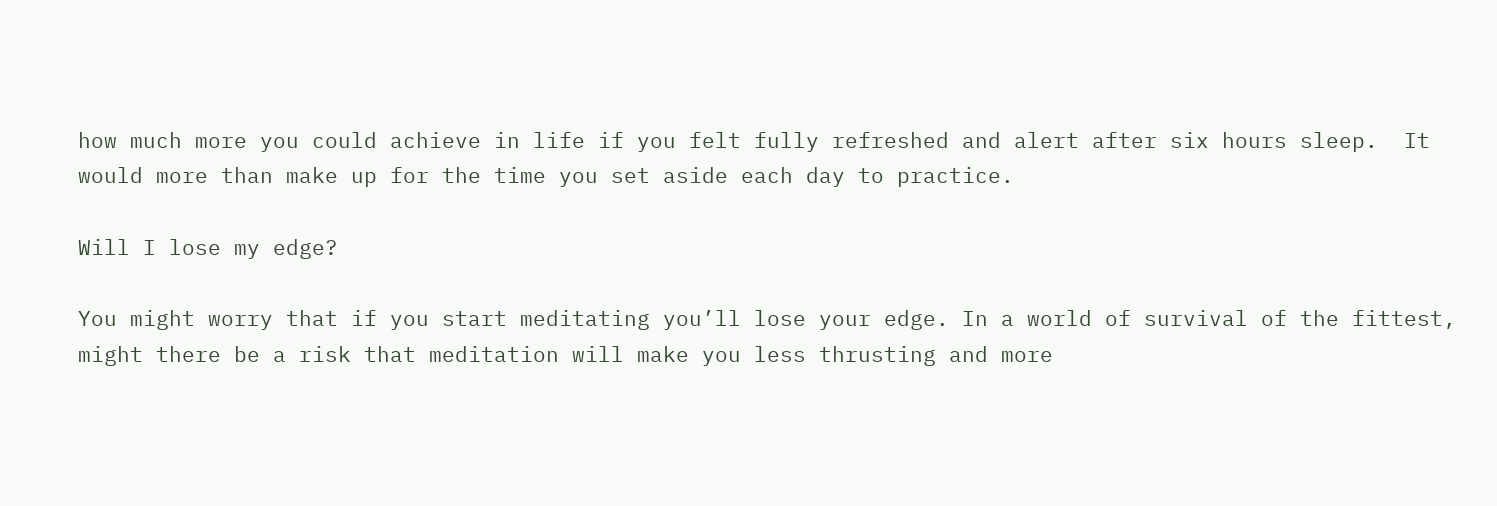how much more you could achieve in life if you felt fully refreshed and alert after six hours sleep.  It would more than make up for the time you set aside each day to practice.

Will I lose my edge?

You might worry that if you start meditating you’ll lose your edge. In a world of survival of the fittest, might there be a risk that meditation will make you less thrusting and more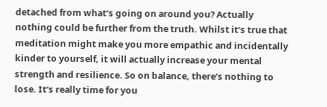detached from what’s going on around you? Actually nothing could be further from the truth. Whilst it’s true that meditation might make you more empathic and incidentally kinder to yourself, it will actually increase your mental strength and resilience. So on balance, there’s nothing to lose. It’s really time for you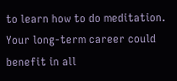to learn how to do meditation. Your long-term career could benefit in all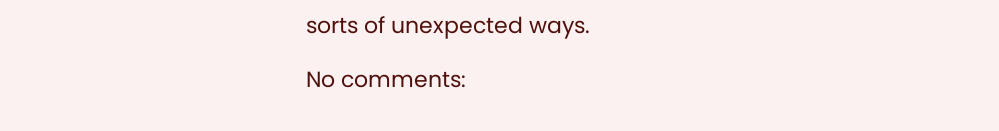sorts of unexpected ways.

No comments: